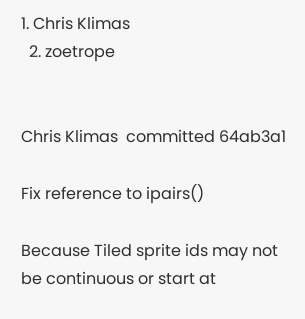1. Chris Klimas
  2. zoetrope


Chris Klimas  committed 64ab3a1

Fix reference to ipairs()

Because Tiled sprite ids may not be continuous or start at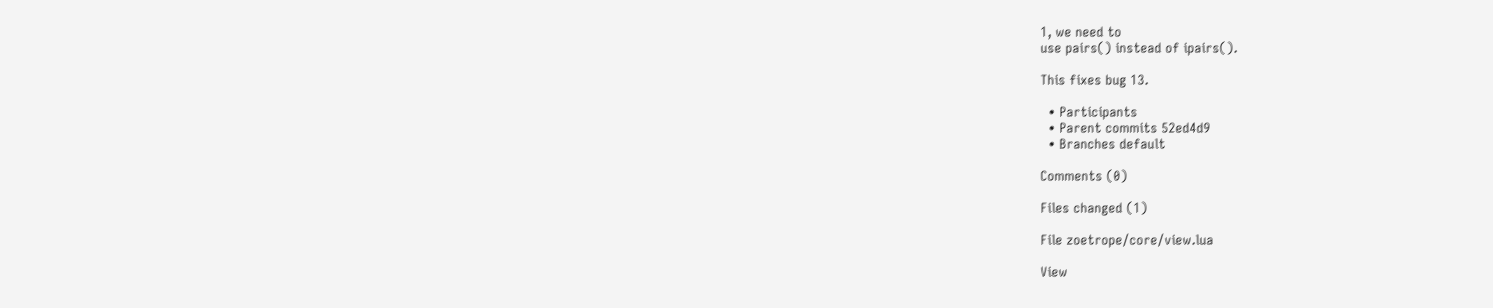1, we need to
use pairs() instead of ipairs().

This fixes bug 13.

  • Participants
  • Parent commits 52ed4d9
  • Branches default

Comments (0)

Files changed (1)

File zoetrope/core/view.lua

View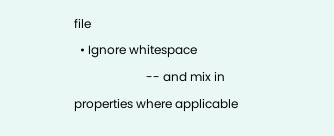file
  • Ignore whitespace
                        -- and mix in properties where applicable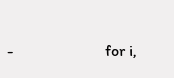-                       for i,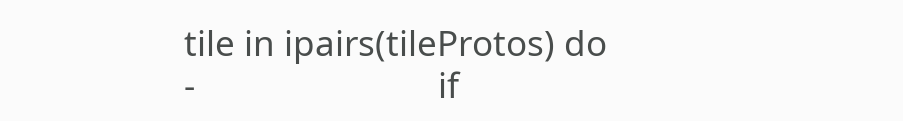tile in ipairs(tileProtos) do
-                           if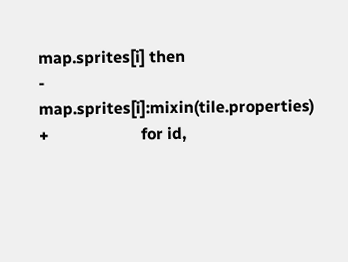map.sprites[i] then
-                               map.sprites[i]:mixin(tile.properties)
+                       for id,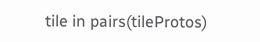tile in pairs(tileProtos)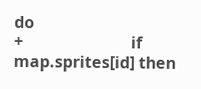do
+                           if map.sprites[id] then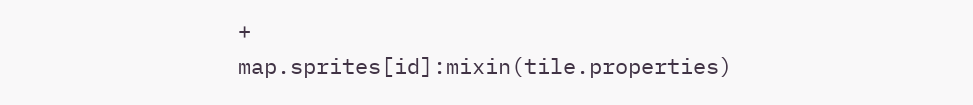+                               map.sprites[id]:mixin(tile.properties)